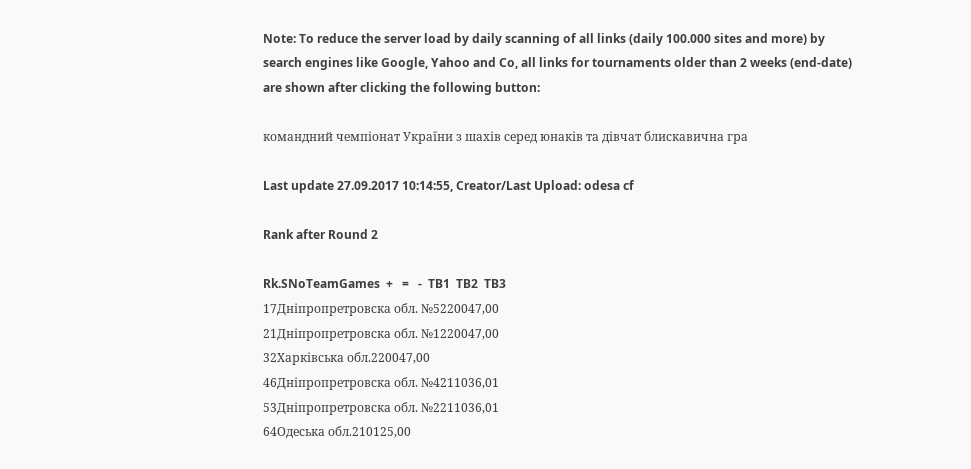Note: To reduce the server load by daily scanning of all links (daily 100.000 sites and more) by search engines like Google, Yahoo and Co, all links for tournaments older than 2 weeks (end-date) are shown after clicking the following button:

командний чемпіонат України з шахів серед юнаків та дівчат блискавична гра

Last update 27.09.2017 10:14:55, Creator/Last Upload: odesa cf

Rank after Round 2

Rk.SNoTeamGames  +   =   -  TB1  TB2  TB3
17Дніпропретровска обл. №5220047,00
21Дніпропретровска обл. №1220047,00
32Харківська обл.220047,00
46Дніпропретровска обл. №4211036,01
53Дніпропретровска обл. №2211036,01
64Одеська обл.210125,00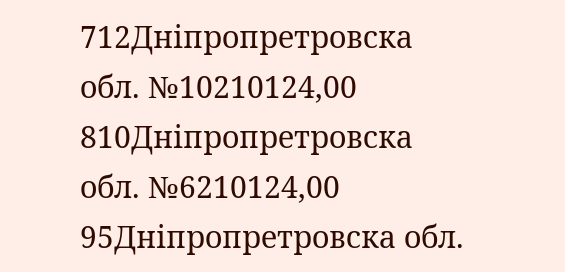712Дніпропретровска обл. №10210124,00
810Дніпропретровска обл. №6210124,00
95Дніпропретровска обл.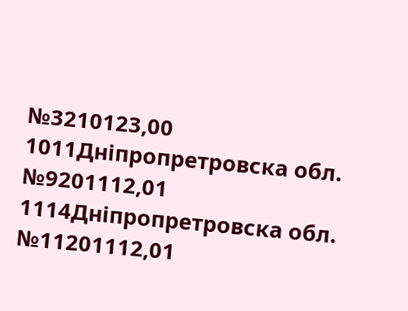№3210123,00
1011Дніпропретровска обл. №9201112,01
1114Дніпропретровска обл. №11201112,01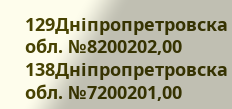129Дніпропретровска обл. №8200202,00
138Дніпропретровска обл. №7200201,00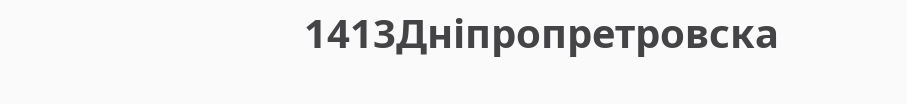1413Дніпропретровска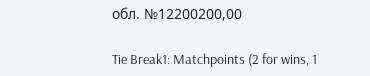обл. №12200200,00

Tie Break1: Matchpoints (2 for wins, 1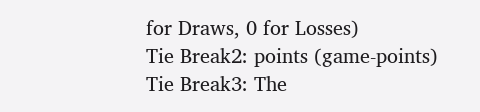for Draws, 0 for Losses)
Tie Break2: points (game-points)
Tie Break3: The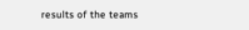results of the teams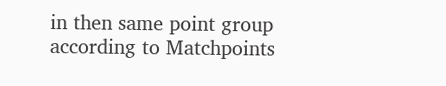in then same point group according to Matchpoints